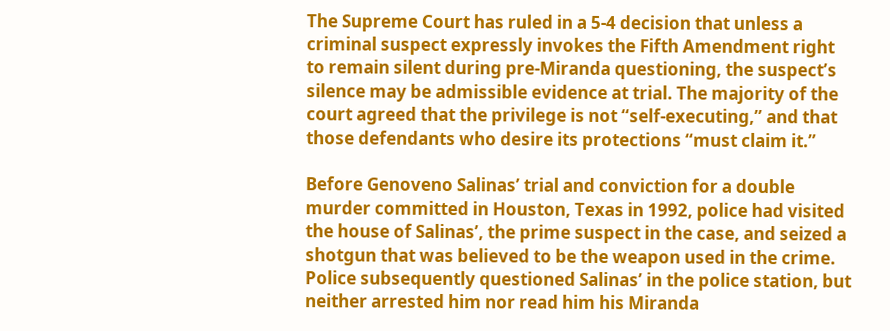The Supreme Court has ruled in a 5-4 decision that unless a criminal suspect expressly invokes the Fifth Amendment right to remain silent during pre-Miranda questioning, the suspect’s silence may be admissible evidence at trial. The majority of the court agreed that the privilege is not “self-executing,” and that those defendants who desire its protections “must claim it.”

Before Genoveno Salinas’ trial and conviction for a double murder committed in Houston, Texas in 1992, police had visited the house of Salinas’, the prime suspect in the case, and seized a shotgun that was believed to be the weapon used in the crime. Police subsequently questioned Salinas’ in the police station, but neither arrested him nor read him his Miranda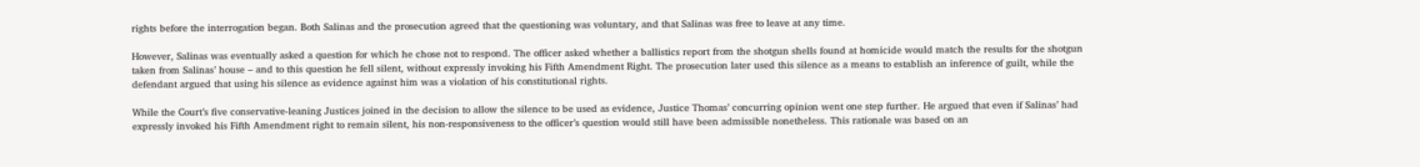rights before the interrogation began. Both Salinas and the prosecution agreed that the questioning was voluntary, and that Salinas was free to leave at any time.

However, Salinas was eventually asked a question for which he chose not to respond. The officer asked whether a ballistics report from the shotgun shells found at homicide would match the results for the shotgun taken from Salinas’ house – and to this question he fell silent, without expressly invoking his Fifth Amendment Right. The prosecution later used this silence as a means to establish an inference of guilt, while the defendant argued that using his silence as evidence against him was a violation of his constitutional rights.

While the Court’s five conservative-leaning Justices joined in the decision to allow the silence to be used as evidence, Justice Thomas’ concurring opinion went one step further. He argued that even if Salinas’ had expressly invoked his Fifth Amendment right to remain silent, his non-responsiveness to the officer’s question would still have been admissible nonetheless. This rationale was based on an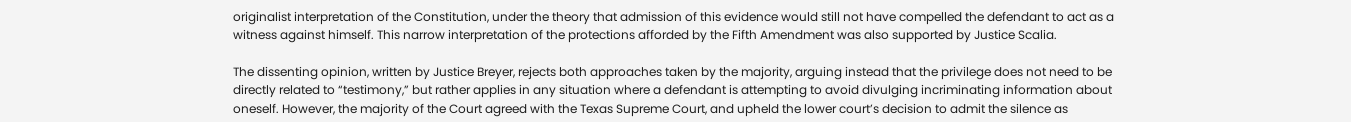originalist interpretation of the Constitution, under the theory that admission of this evidence would still not have compelled the defendant to act as a witness against himself. This narrow interpretation of the protections afforded by the Fifth Amendment was also supported by Justice Scalia.

The dissenting opinion, written by Justice Breyer, rejects both approaches taken by the majority, arguing instead that the privilege does not need to be directly related to “testimony,” but rather applies in any situation where a defendant is attempting to avoid divulging incriminating information about oneself. However, the majority of the Court agreed with the Texas Supreme Court, and upheld the lower court’s decision to admit the silence as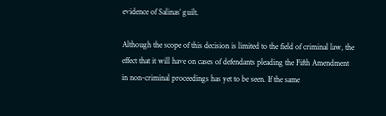evidence of Salinas’ guilt.

Although the scope of this decision is limited to the field of criminal law, the effect that it will have on cases of defendants pleading the Fifth Amendment in non-criminal proceedings has yet to be seen. If the same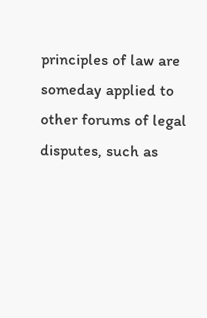principles of law are someday applied to other forums of legal disputes, such as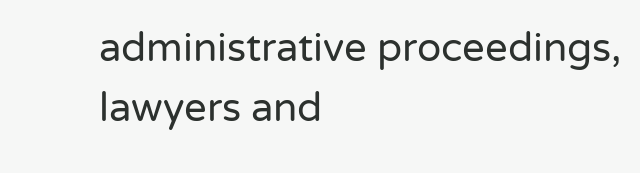administrative proceedings, lawyers and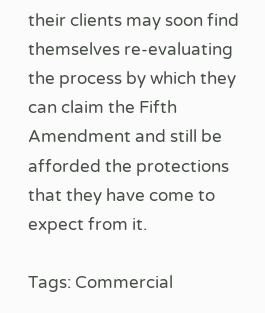their clients may soon find themselves re-evaluating the process by which they can claim the Fifth Amendment and still be afforded the protections that they have come to expect from it.

Tags: Commercial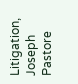Litigation, Joseph Pastore